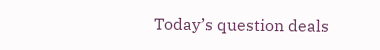Today’s question deals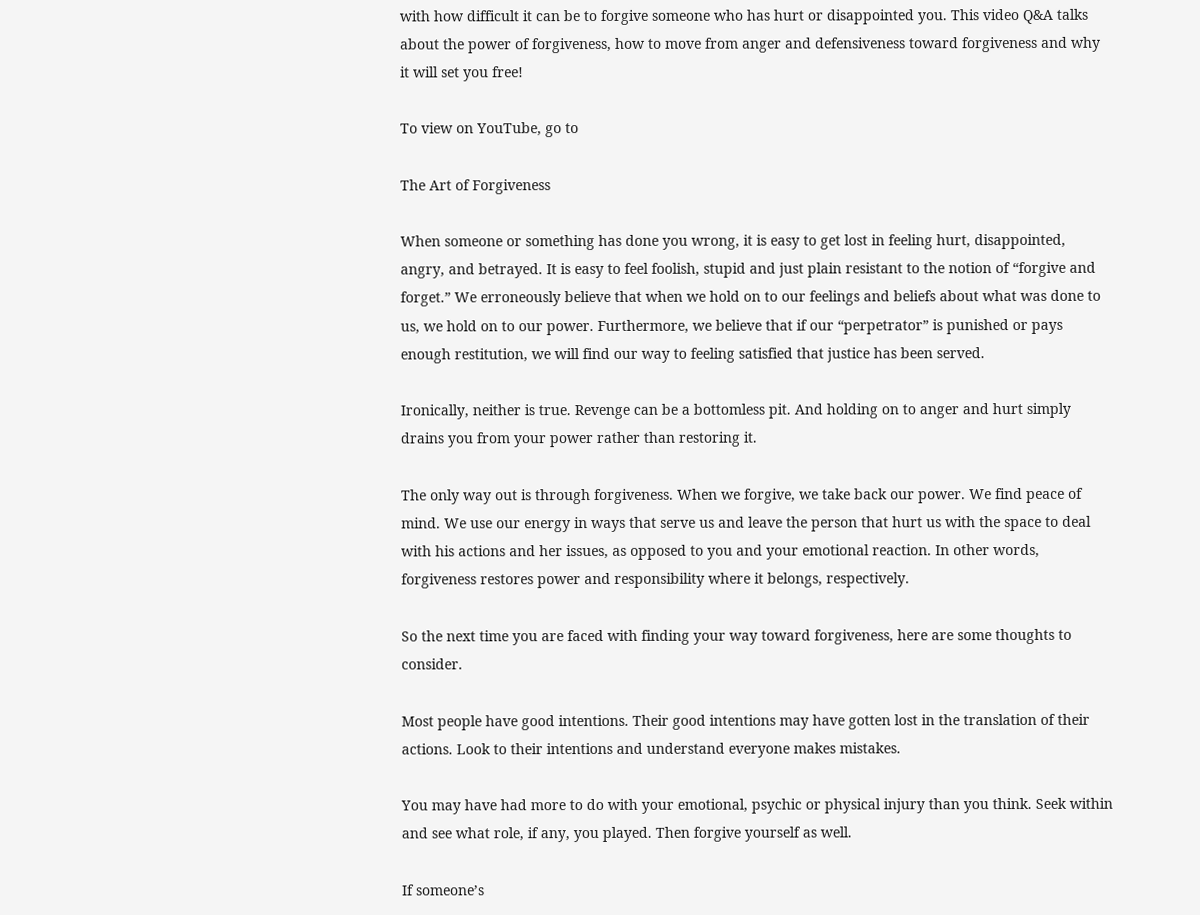with how difficult it can be to forgive someone who has hurt or disappointed you. This video Q&A talks about the power of forgiveness, how to move from anger and defensiveness toward forgiveness and why it will set you free!

To view on YouTube, go to

The Art of Forgiveness

When someone or something has done you wrong, it is easy to get lost in feeling hurt, disappointed, angry, and betrayed. It is easy to feel foolish, stupid and just plain resistant to the notion of “forgive and forget.” We erroneously believe that when we hold on to our feelings and beliefs about what was done to us, we hold on to our power. Furthermore, we believe that if our “perpetrator” is punished or pays enough restitution, we will find our way to feeling satisfied that justice has been served.

Ironically, neither is true. Revenge can be a bottomless pit. And holding on to anger and hurt simply drains you from your power rather than restoring it.

The only way out is through forgiveness. When we forgive, we take back our power. We find peace of mind. We use our energy in ways that serve us and leave the person that hurt us with the space to deal with his actions and her issues, as opposed to you and your emotional reaction. In other words, forgiveness restores power and responsibility where it belongs, respectively.

So the next time you are faced with finding your way toward forgiveness, here are some thoughts to consider.

Most people have good intentions. Their good intentions may have gotten lost in the translation of their actions. Look to their intentions and understand everyone makes mistakes.

You may have had more to do with your emotional, psychic or physical injury than you think. Seek within and see what role, if any, you played. Then forgive yourself as well.

If someone’s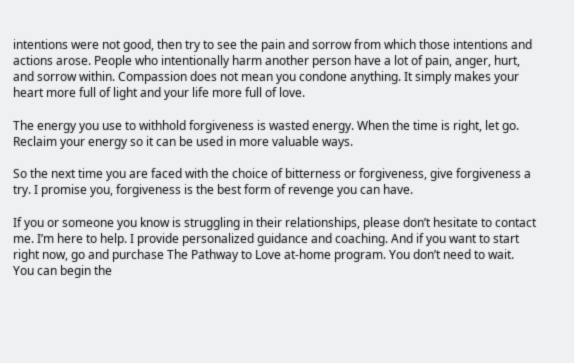intentions were not good, then try to see the pain and sorrow from which those intentions and actions arose. People who intentionally harm another person have a lot of pain, anger, hurt, and sorrow within. Compassion does not mean you condone anything. It simply makes your heart more full of light and your life more full of love.

The energy you use to withhold forgiveness is wasted energy. When the time is right, let go. Reclaim your energy so it can be used in more valuable ways.

So the next time you are faced with the choice of bitterness or forgiveness, give forgiveness a try. I promise you, forgiveness is the best form of revenge you can have.

If you or someone you know is struggling in their relationships, please don’t hesitate to contact me. I’m here to help. I provide personalized guidance and coaching. And if you want to start right now, go and purchase The Pathway to Love at-home program. You don’t need to wait. You can begin the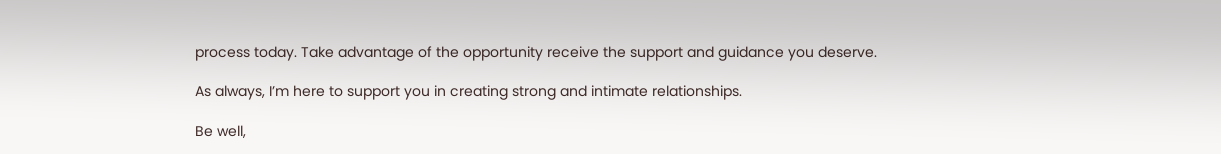process today. Take advantage of the opportunity receive the support and guidance you deserve.

As always, I’m here to support you in creating strong and intimate relationships.

Be well,